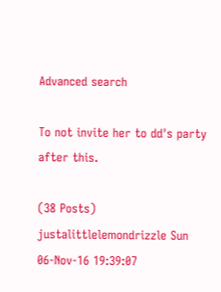Advanced search

To not invite her to dd's party after this.

(38 Posts)
justalittlelemondrizzle Sun 06-Nov-16 19:39:07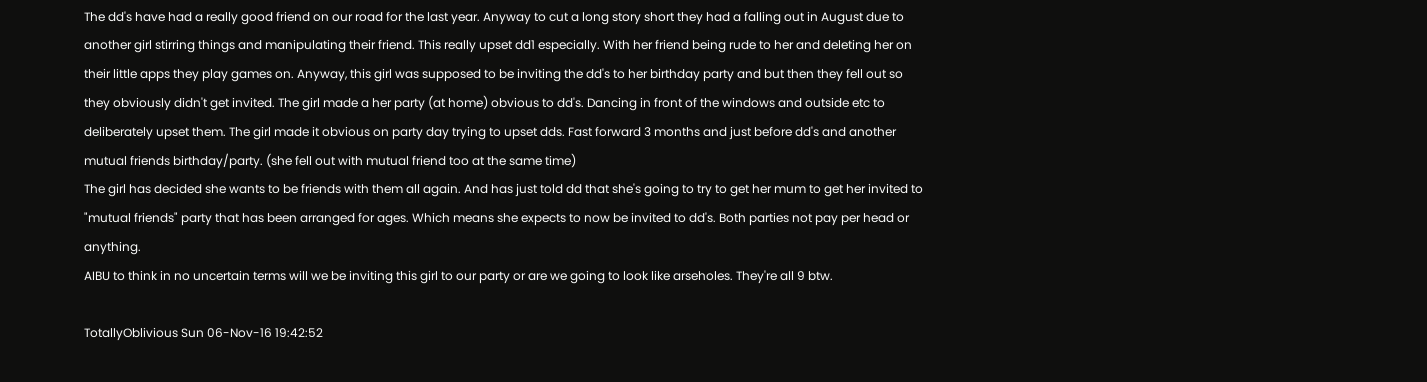The dd's have had a really good friend on our road for the last year. Anyway to cut a long story short they had a falling out in August due to another girl stirring things and manipulating their friend. This really upset dd1 especially. With her friend being rude to her and deleting her on their little apps they play games on. Anyway, this girl was supposed to be inviting the dd's to her birthday party and but then they fell out so they obviously didn't get invited. The girl made a her party (at home) obvious to dd's. Dancing in front of the windows and outside etc to deliberately upset them. The girl made it obvious on party day trying to upset dds. Fast forward 3 months and just before dd's and another mutual friends birthday/party. (she fell out with mutual friend too at the same time)
The girl has decided she wants to be friends with them all again. And has just told dd that she's going to try to get her mum to get her invited to "mutual friends" party that has been arranged for ages. Which means she expects to now be invited to dd's. Both parties not pay per head or anything.
AIBU to think in no uncertain terms will we be inviting this girl to our party or are we going to look like arseholes. They're all 9 btw.

TotallyOblivious Sun 06-Nov-16 19:42:52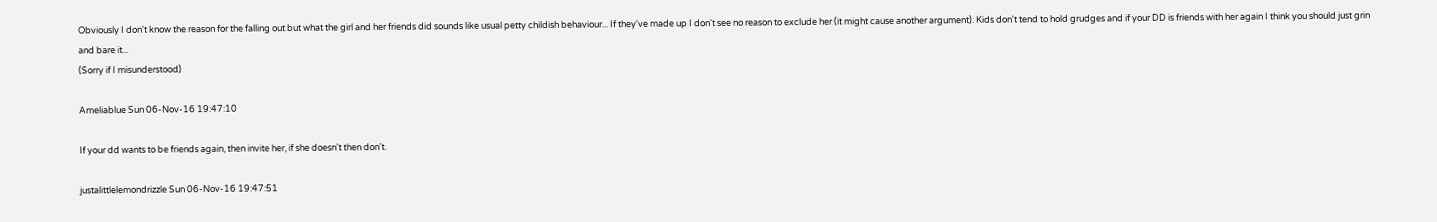Obviously I don't know the reason for the falling out but what the girl and her friends did sounds like usual petty childish behaviour... If they've made up I don't see no reason to exclude her (it might cause another argument). Kids don't tend to hold grudges and if your DD is friends with her again I think you should just grin and bare it...
(Sorry if I misunderstood)

Ameliablue Sun 06-Nov-16 19:47:10

If your dd wants to be friends again, then invite her, if she doesn't then don't.

justalittlelemondrizzle Sun 06-Nov-16 19:47:51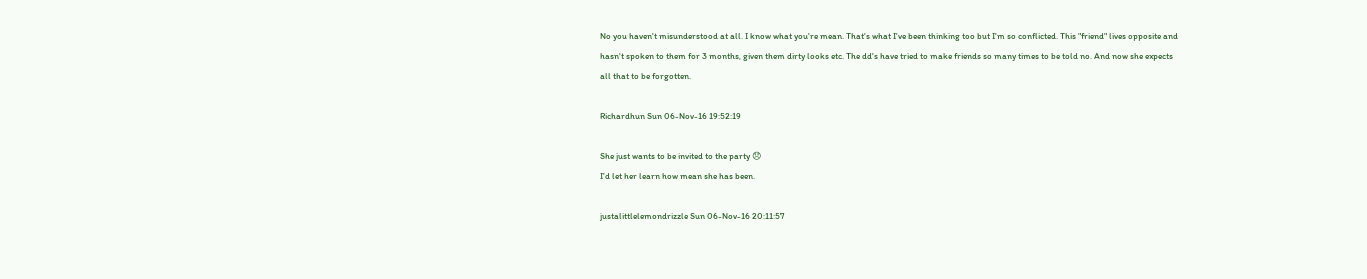No you haven't misunderstood at all. I know what you're mean. That's what I've been thinking too but I'm so conflicted. This "friend" lives opposite and hasn't spoken to them for 3 months, given them dirty looks etc. The dd's have tried to make friends so many times to be told no. And now she expects all that to be forgotten.

Richardhun Sun 06-Nov-16 19:52:19

She just wants to be invited to the party 😞
I'd let her learn how mean she has been.

justalittlelemondrizzle Sun 06-Nov-16 20:11:57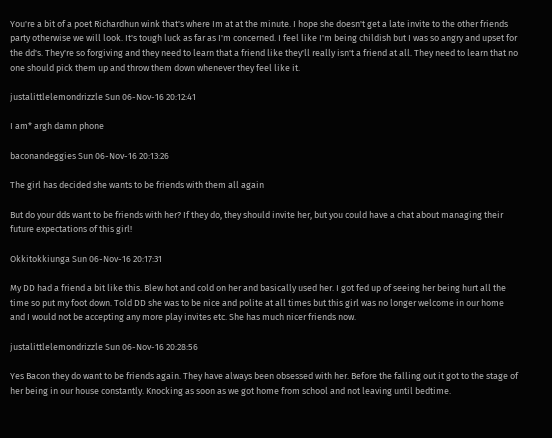You're a bit of a poet Richardhun wink that's where Im at at the minute. I hope she doesn't get a late invite to the other friends party otherwise we will look. It's tough luck as far as I'm concerned. I feel like I'm being childish but I was so angry and upset for the dd's. They're so forgiving and they need to learn that a friend like they'll really isn't a friend at all. They need to learn that no one should pick them up and throw them down whenever they feel like it.

justalittlelemondrizzle Sun 06-Nov-16 20:12:41

I am* argh damn phone

baconandeggies Sun 06-Nov-16 20:13:26

The girl has decided she wants to be friends with them all again

But do your dds want to be friends with her? If they do, they should invite her, but you could have a chat about managing their future expectations of this girl!

Okkitokkiunga Sun 06-Nov-16 20:17:31

My DD had a friend a bit like this. Blew hot and cold on her and basically used her. I got fed up of seeing her being hurt all the time so put my foot down. Told DD she was to be nice and polite at all times but this girl was no longer welcome in our home and I would not be accepting any more play invites etc. She has much nicer friends now.

justalittlelemondrizzle Sun 06-Nov-16 20:28:56

Yes Bacon they do want to be friends again. They have always been obsessed with her. Before the falling out it got to the stage of her being in our house constantly. Knocking as soon as we got home from school and not leaving until bedtime.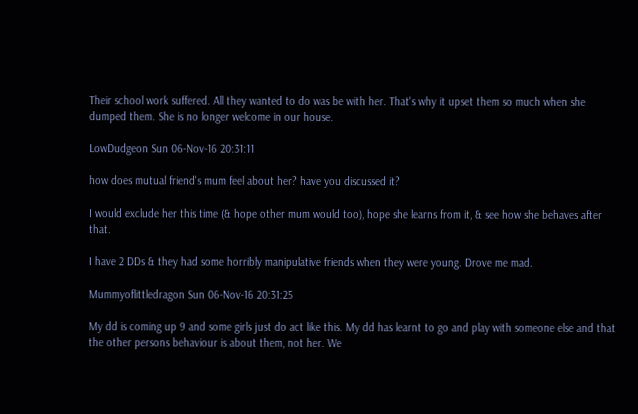Their school work suffered. All they wanted to do was be with her. That's why it upset them so much when she dumped them. She is no longer welcome in our house.

LowDudgeon Sun 06-Nov-16 20:31:11

how does mutual friend's mum feel about her? have you discussed it?

I would exclude her this time (& hope other mum would too), hope she learns from it, & see how she behaves after that.

I have 2 DDs & they had some horribly manipulative friends when they were young. Drove me mad.

Mummyoflittledragon Sun 06-Nov-16 20:31:25

My dd is coming up 9 and some girls just do act like this. My dd has learnt to go and play with someone else and that the other persons behaviour is about them, not her. We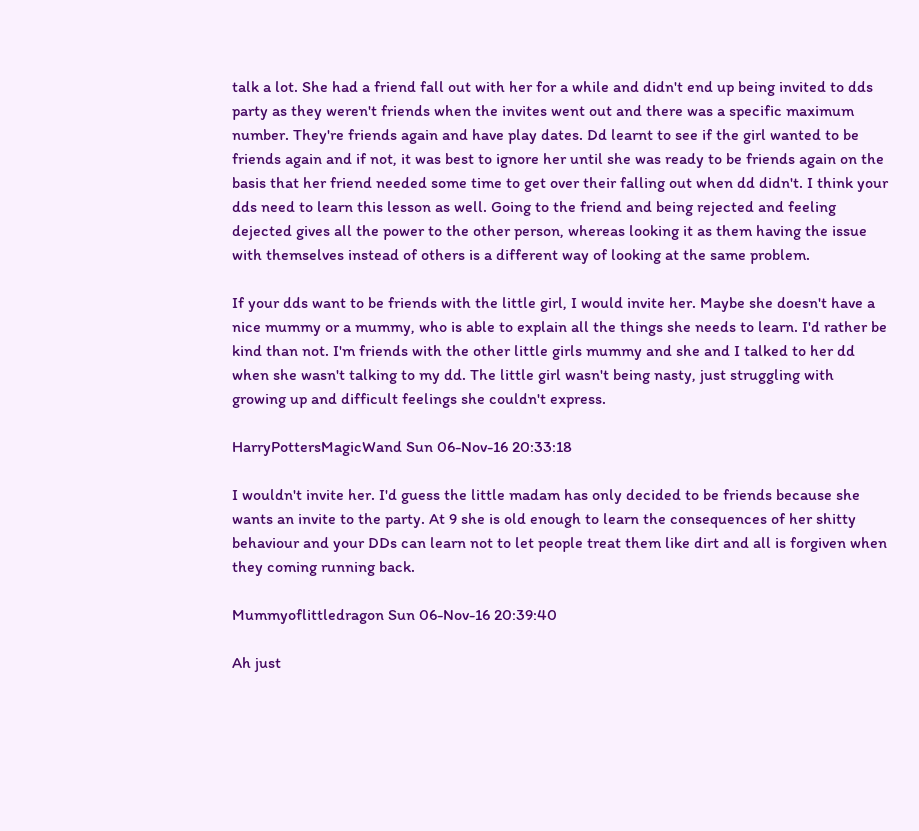talk a lot. She had a friend fall out with her for a while and didn't end up being invited to dds party as they weren't friends when the invites went out and there was a specific maximum number. They're friends again and have play dates. Dd learnt to see if the girl wanted to be friends again and if not, it was best to ignore her until she was ready to be friends again on the basis that her friend needed some time to get over their falling out when dd didn't. I think your dds need to learn this lesson as well. Going to the friend and being rejected and feeling dejected gives all the power to the other person, whereas looking it as them having the issue with themselves instead of others is a different way of looking at the same problem.

If your dds want to be friends with the little girl, I would invite her. Maybe she doesn't have a nice mummy or a mummy, who is able to explain all the things she needs to learn. I'd rather be kind than not. I'm friends with the other little girls mummy and she and I talked to her dd when she wasn't talking to my dd. The little girl wasn't being nasty, just struggling with growing up and difficult feelings she couldn't express.

HarryPottersMagicWand Sun 06-Nov-16 20:33:18

I wouldn't invite her. I'd guess the little madam has only decided to be friends because she wants an invite to the party. At 9 she is old enough to learn the consequences of her shitty behaviour and your DDs can learn not to let people treat them like dirt and all is forgiven when they coming running back.

Mummyoflittledragon Sun 06-Nov-16 20:39:40

Ah just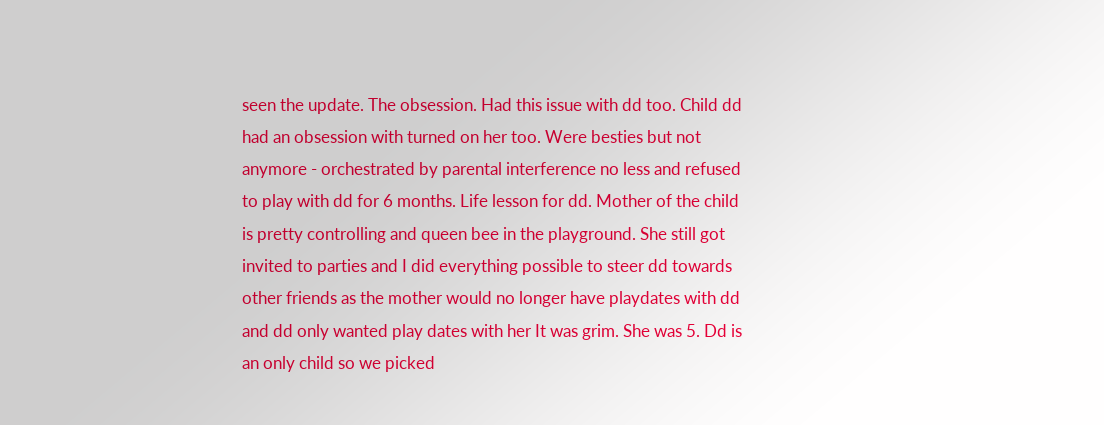seen the update. The obsession. Had this issue with dd too. Child dd had an obsession with turned on her too. Were besties but not anymore - orchestrated by parental interference no less and refused to play with dd for 6 months. Life lesson for dd. Mother of the child is pretty controlling and queen bee in the playground. She still got invited to parties and I did everything possible to steer dd towards other friends as the mother would no longer have playdates with dd and dd only wanted play dates with her It was grim. She was 5. Dd is an only child so we picked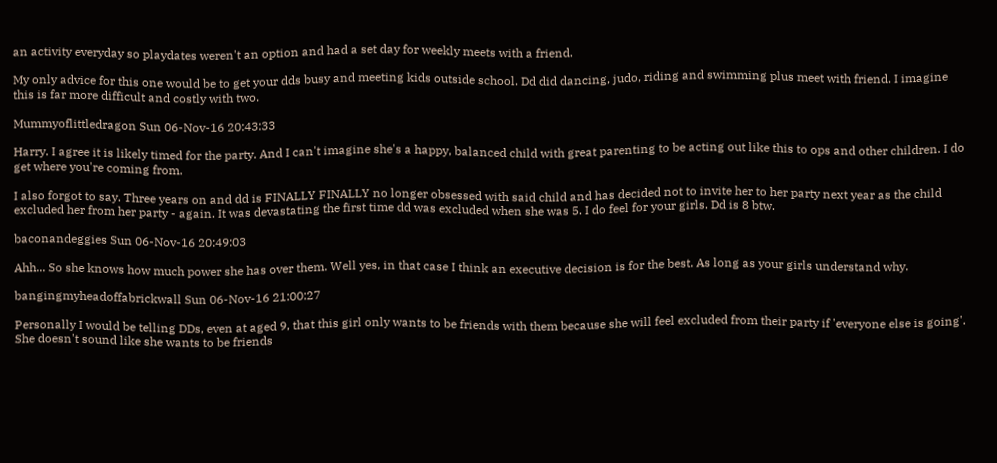an activity everyday so playdates weren't an option and had a set day for weekly meets with a friend.

My only advice for this one would be to get your dds busy and meeting kids outside school. Dd did dancing, judo, riding and swimming plus meet with friend. I imagine this is far more difficult and costly with two.

Mummyoflittledragon Sun 06-Nov-16 20:43:33

Harry. I agree it is likely timed for the party. And I can't imagine she's a happy, balanced child with great parenting to be acting out like this to ops and other children. I do get where you're coming from.

I also forgot to say. Three years on and dd is FINALLY FINALLY no longer obsessed with said child and has decided not to invite her to her party next year as the child excluded her from her party - again. It was devastating the first time dd was excluded when she was 5. I do feel for your girls. Dd is 8 btw.

baconandeggies Sun 06-Nov-16 20:49:03

Ahh... So she knows how much power she has over them. Well yes, in that case I think an executive decision is for the best. As long as your girls understand why.

bangingmyheadoffabrickwall Sun 06-Nov-16 21:00:27

Personally I would be telling DDs, even at aged 9, that this girl only wants to be friends with them because she will feel excluded from their party if 'everyone else is going'. She doesn't sound like she wants to be friends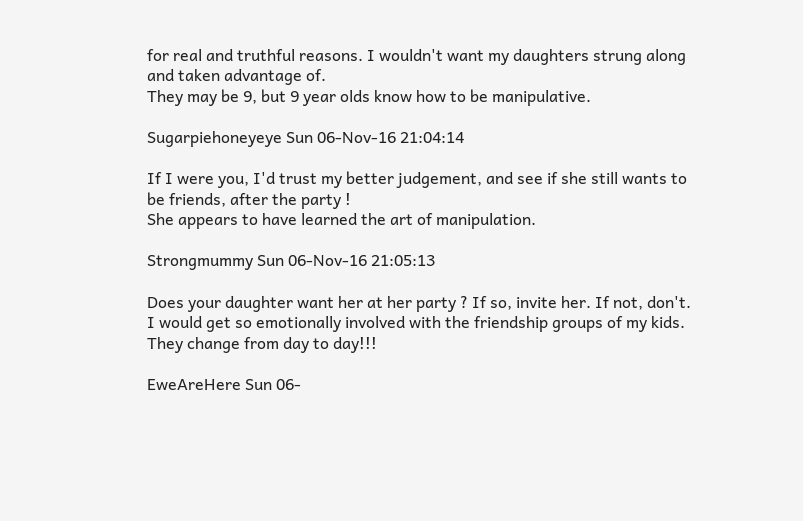for real and truthful reasons. I wouldn't want my daughters strung along and taken advantage of.
They may be 9, but 9 year olds know how to be manipulative.

Sugarpiehoneyeye Sun 06-Nov-16 21:04:14

If I were you, I'd trust my better judgement, and see if she still wants to be friends, after the party !
She appears to have learned the art of manipulation.

Strongmummy Sun 06-Nov-16 21:05:13

Does your daughter want her at her party ? If so, invite her. If not, don't. I would get so emotionally involved with the friendship groups of my kids. They change from day to day!!!

EweAreHere Sun 06-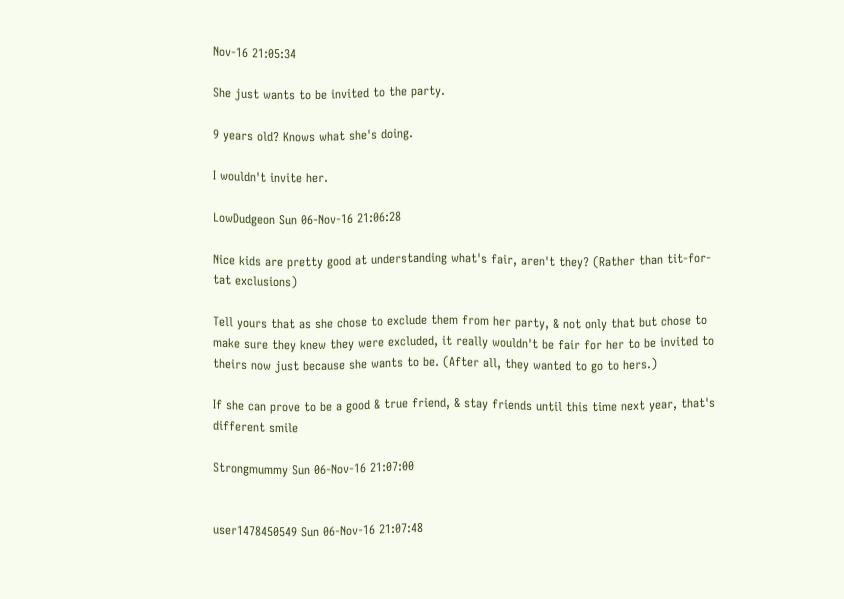Nov-16 21:05:34

She just wants to be invited to the party.

9 years old? Knows what she's doing.

I wouldn't invite her.

LowDudgeon Sun 06-Nov-16 21:06:28

Nice kids are pretty good at understanding what's fair, aren't they? (Rather than tit-for-tat exclusions)

Tell yours that as she chose to exclude them from her party, & not only that but chose to make sure they knew they were excluded, it really wouldn't be fair for her to be invited to theirs now just because she wants to be. (After all, they wanted to go to hers.)

If she can prove to be a good & true friend, & stay friends until this time next year, that's different smile

Strongmummy Sun 06-Nov-16 21:07:00


user1478450549 Sun 06-Nov-16 21:07:48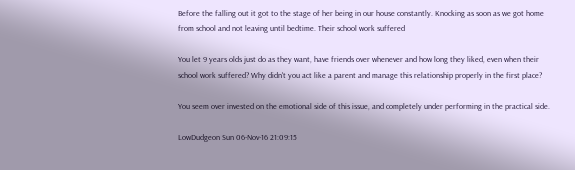Before the falling out it got to the stage of her being in our house constantly. Knocking as soon as we got home from school and not leaving until bedtime. Their school work suffered

You let 9 years olds just do as they want, have friends over whenever and how long they liked, even when their school work suffered? Why didn't you act like a parent and manage this relationship properly in the first place?

You seem over invested on the emotional side of this issue, and completely under performing in the practical side.

LowDudgeon Sun 06-Nov-16 21:09:15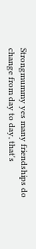Strongmummy yes many friendships do change from day to day, that's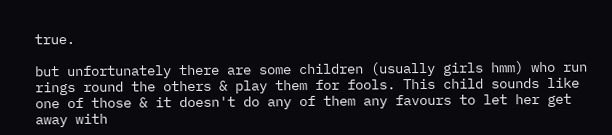true.

but unfortunately there are some children (usually girls hmm) who run rings round the others & play them for fools. This child sounds like one of those & it doesn't do any of them any favours to let her get away with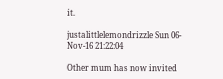it.

justalittlelemondrizzle Sun 06-Nov-16 21:22:04

Other mum has now invited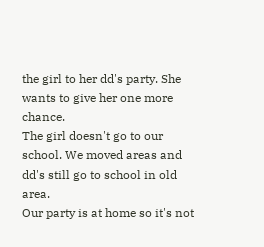the girl to her dd's party. She wants to give her one more chance.
The girl doesn't go to our school. We moved areas and dd's still go to school in old area.
Our party is at home so it's not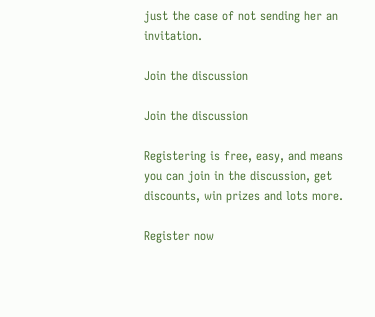just the case of not sending her an invitation.

Join the discussion

Join the discussion

Registering is free, easy, and means you can join in the discussion, get discounts, win prizes and lots more.

Register now